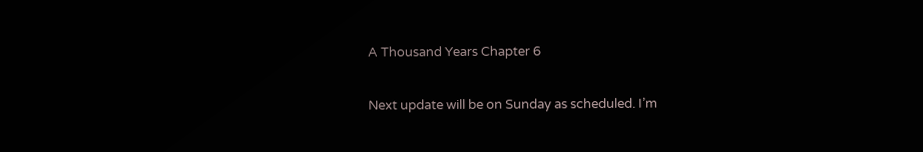A Thousand Years Chapter 6

Next update will be on Sunday as scheduled. I’m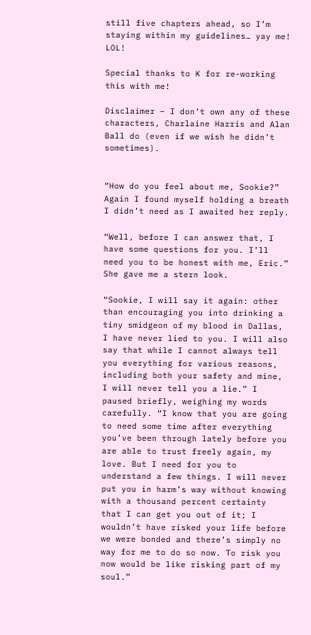still five chapters ahead, so I’m staying within my guidelines… yay me! LOL!

Special thanks to K for re-working this with me!

Disclaimer – I don’t own any of these characters, Charlaine Harris and Alan Ball do (even if we wish he didn’t sometimes).


“How do you feel about me, Sookie?” Again I found myself holding a breath I didn’t need as I awaited her reply.

“Well, before I can answer that, I have some questions for you. I’ll need you to be honest with me, Eric.” She gave me a stern look.

“Sookie, I will say it again: other than encouraging you into drinking a tiny smidgeon of my blood in Dallas, I have never lied to you. I will also say that while I cannot always tell you everything for various reasons, including both your safety and mine, I will never tell you a lie.” I paused briefly, weighing my words carefully. “I know that you are going to need some time after everything you’ve been through lately before you are able to trust freely again, my love. But I need for you to understand a few things. I will never put you in harm’s way without knowing with a thousand percent certainty that I can get you out of it; I wouldn’t have risked your life before we were bonded and there’s simply no way for me to do so now. To risk you now would be like risking part of my soul.”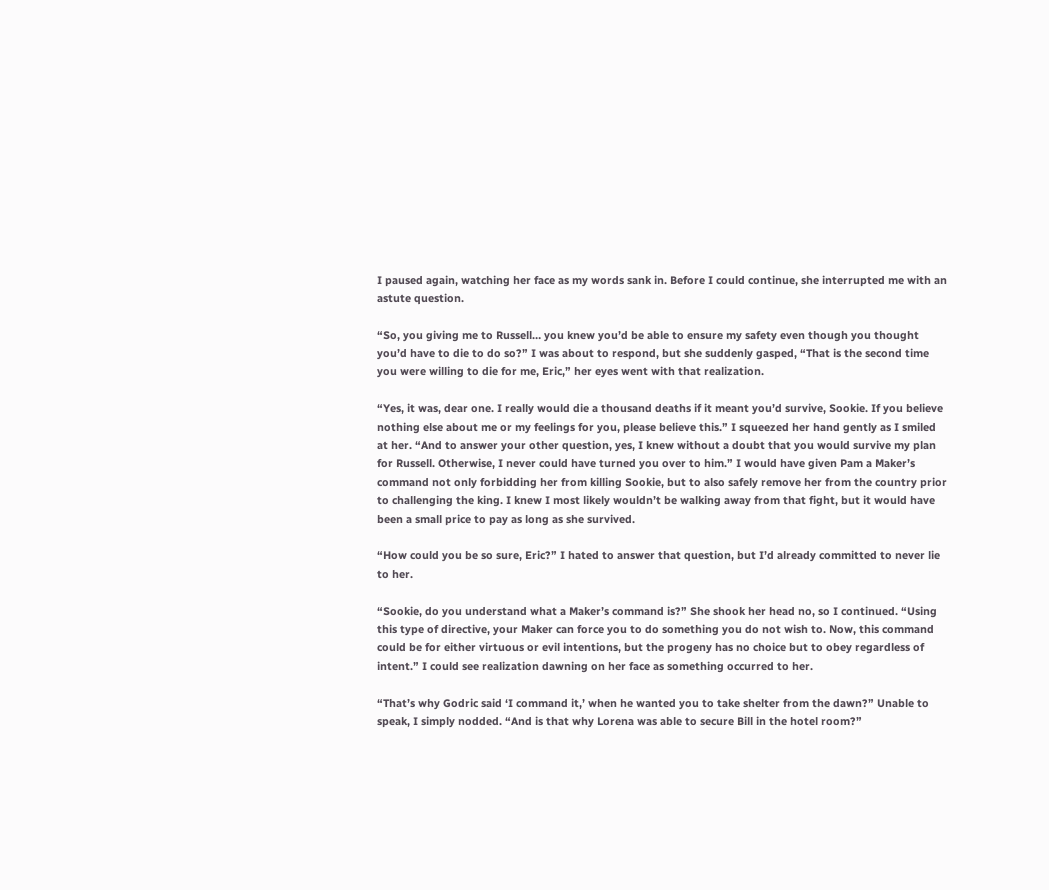I paused again, watching her face as my words sank in. Before I could continue, she interrupted me with an astute question.

“So, you giving me to Russell… you knew you’d be able to ensure my safety even though you thought you’d have to die to do so?” I was about to respond, but she suddenly gasped, “That is the second time you were willing to die for me, Eric,” her eyes went with that realization.

“Yes, it was, dear one. I really would die a thousand deaths if it meant you’d survive, Sookie. If you believe nothing else about me or my feelings for you, please believe this.” I squeezed her hand gently as I smiled at her. “And to answer your other question, yes, I knew without a doubt that you would survive my plan for Russell. Otherwise, I never could have turned you over to him.” I would have given Pam a Maker’s command not only forbidding her from killing Sookie, but to also safely remove her from the country prior to challenging the king. I knew I most likely wouldn’t be walking away from that fight, but it would have been a small price to pay as long as she survived.

“How could you be so sure, Eric?” I hated to answer that question, but I’d already committed to never lie to her.

“Sookie, do you understand what a Maker’s command is?” She shook her head no, so I continued. “Using this type of directive, your Maker can force you to do something you do not wish to. Now, this command could be for either virtuous or evil intentions, but the progeny has no choice but to obey regardless of intent.” I could see realization dawning on her face as something occurred to her.

“That’s why Godric said ‘I command it,’ when he wanted you to take shelter from the dawn?” Unable to speak, I simply nodded. “And is that why Lorena was able to secure Bill in the hotel room?”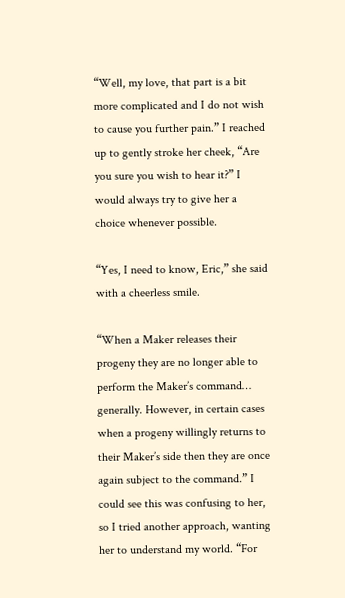“Well, my love, that part is a bit more complicated and I do not wish to cause you further pain.” I reached up to gently stroke her cheek, “Are you sure you wish to hear it?” I would always try to give her a choice whenever possible.

“Yes, I need to know, Eric,” she said with a cheerless smile.

“When a Maker releases their progeny they are no longer able to perform the Maker’s command… generally. However, in certain cases when a progeny willingly returns to their Maker’s side then they are once again subject to the command.” I could see this was confusing to her, so I tried another approach, wanting her to understand my world. “For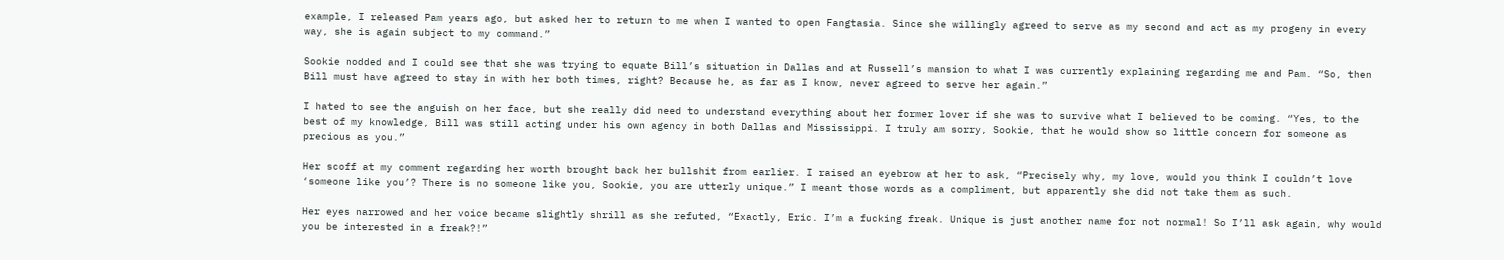example, I released Pam years ago, but asked her to return to me when I wanted to open Fangtasia. Since she willingly agreed to serve as my second and act as my progeny in every way, she is again subject to my command.”

Sookie nodded and I could see that she was trying to equate Bill’s situation in Dallas and at Russell’s mansion to what I was currently explaining regarding me and Pam. “So, then Bill must have agreed to stay in with her both times, right? Because he, as far as I know, never agreed to serve her again.”

I hated to see the anguish on her face, but she really did need to understand everything about her former lover if she was to survive what I believed to be coming. “Yes, to the best of my knowledge, Bill was still acting under his own agency in both Dallas and Mississippi. I truly am sorry, Sookie, that he would show so little concern for someone as precious as you.”

Her scoff at my comment regarding her worth brought back her bullshit from earlier. I raised an eyebrow at her to ask, “Precisely why, my love, would you think I couldn’t love ‘someone like you’? There is no someone like you, Sookie, you are utterly unique.” I meant those words as a compliment, but apparently she did not take them as such.

Her eyes narrowed and her voice became slightly shrill as she refuted, “Exactly, Eric. I’m a fucking freak. Unique is just another name for not normal! So I’ll ask again, why would you be interested in a freak?!”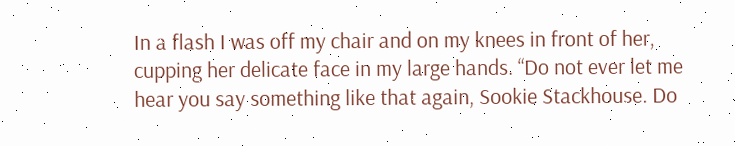In a flash I was off my chair and on my knees in front of her, cupping her delicate face in my large hands. “Do not ever let me hear you say something like that again, Sookie Stackhouse. Do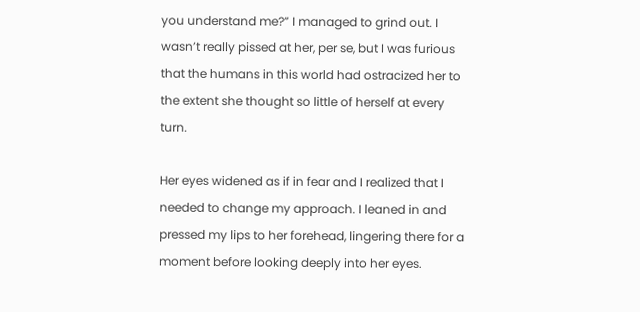you understand me?” I managed to grind out. I wasn’t really pissed at her, per se, but I was furious that the humans in this world had ostracized her to the extent she thought so little of herself at every turn.

Her eyes widened as if in fear and I realized that I needed to change my approach. I leaned in and pressed my lips to her forehead, lingering there for a moment before looking deeply into her eyes.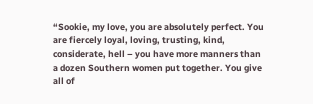“Sookie, my love, you are absolutely perfect. You are fiercely loyal, loving, trusting, kind, considerate, hell – you have more manners than a dozen Southern women put together. You give all of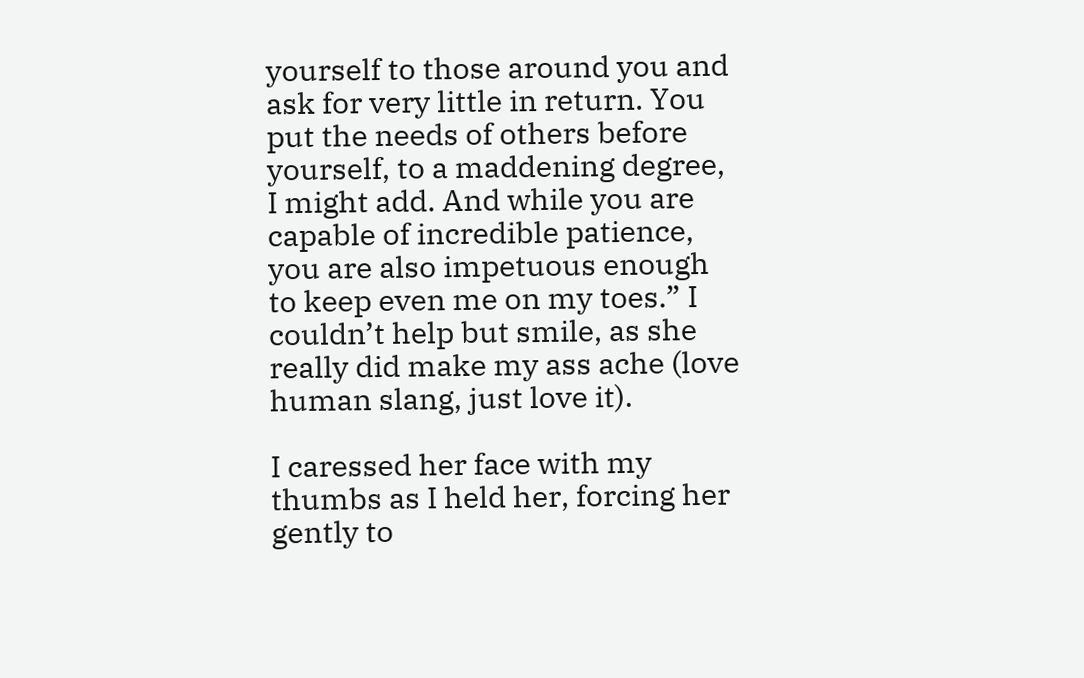yourself to those around you and ask for very little in return. You put the needs of others before yourself, to a maddening degree, I might add. And while you are capable of incredible patience, you are also impetuous enough to keep even me on my toes.” I couldn’t help but smile, as she really did make my ass ache (love human slang, just love it).

I caressed her face with my thumbs as I held her, forcing her gently to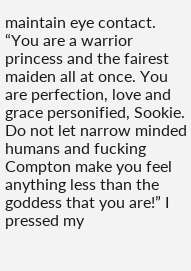maintain eye contact. “You are a warrior princess and the fairest maiden all at once. You are perfection, love and grace personified, Sookie. Do not let narrow minded humans and fucking Compton make you feel anything less than the goddess that you are!” I pressed my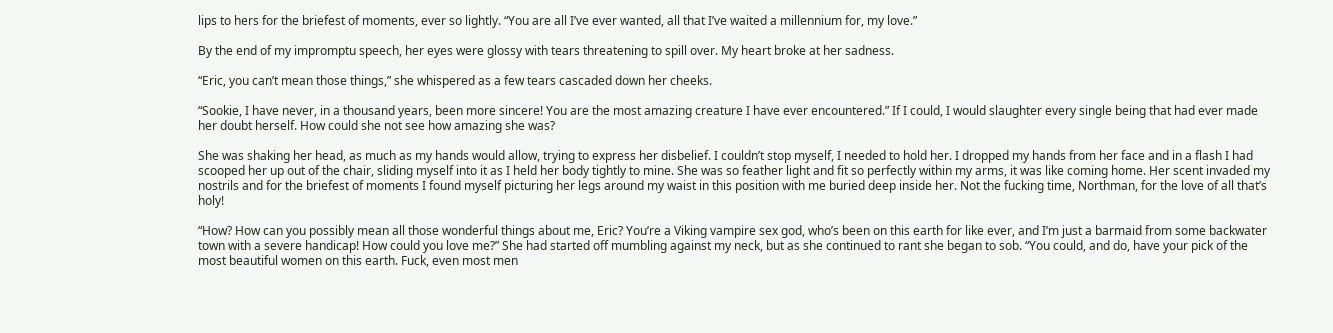lips to hers for the briefest of moments, ever so lightly. “You are all I’ve ever wanted, all that I’ve waited a millennium for, my love.”

By the end of my impromptu speech, her eyes were glossy with tears threatening to spill over. My heart broke at her sadness.

“Eric, you can’t mean those things,” she whispered as a few tears cascaded down her cheeks.

“Sookie, I have never, in a thousand years, been more sincere! You are the most amazing creature I have ever encountered.” If I could, I would slaughter every single being that had ever made her doubt herself. How could she not see how amazing she was?

She was shaking her head, as much as my hands would allow, trying to express her disbelief. I couldn’t stop myself, I needed to hold her. I dropped my hands from her face and in a flash I had scooped her up out of the chair, sliding myself into it as I held her body tightly to mine. She was so feather light and fit so perfectly within my arms, it was like coming home. Her scent invaded my nostrils and for the briefest of moments I found myself picturing her legs around my waist in this position with me buried deep inside her. Not the fucking time, Northman, for the love of all that’s holy!

“How? How can you possibly mean all those wonderful things about me, Eric? You’re a Viking vampire sex god, who’s been on this earth for like ever, and I’m just a barmaid from some backwater town with a severe handicap! How could you love me?” She had started off mumbling against my neck, but as she continued to rant she began to sob. “You could, and do, have your pick of the most beautiful women on this earth. Fuck, even most men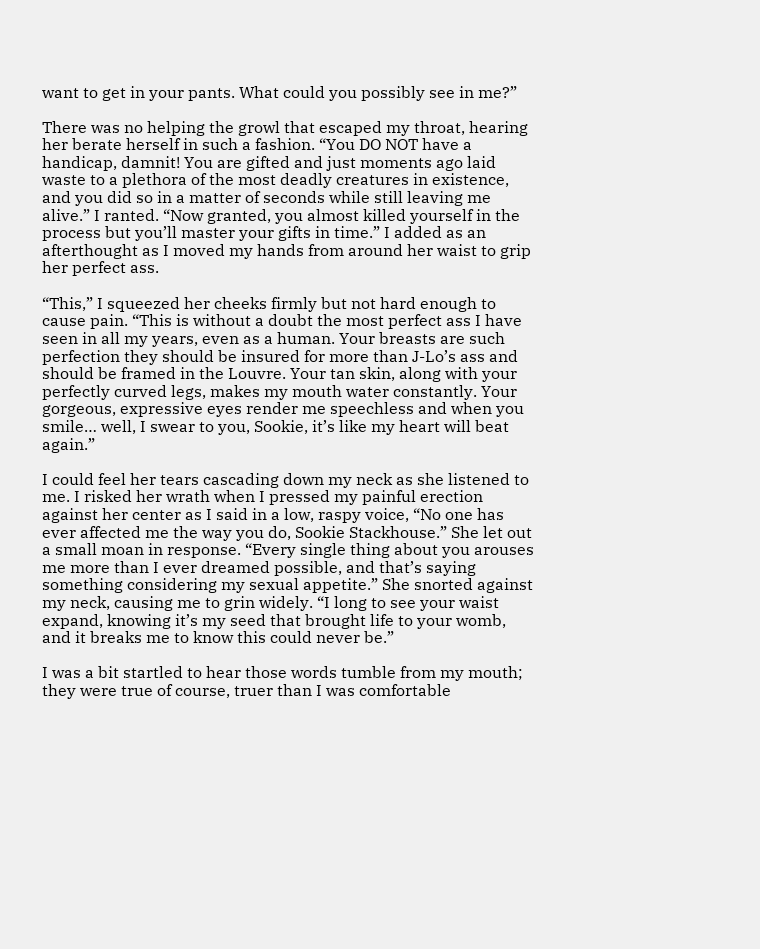want to get in your pants. What could you possibly see in me?”

There was no helping the growl that escaped my throat, hearing her berate herself in such a fashion. “You DO NOT have a handicap, damnit! You are gifted and just moments ago laid waste to a plethora of the most deadly creatures in existence, and you did so in a matter of seconds while still leaving me alive.” I ranted. “Now granted, you almost killed yourself in the process but you’ll master your gifts in time.” I added as an afterthought as I moved my hands from around her waist to grip her perfect ass.

“This,” I squeezed her cheeks firmly but not hard enough to cause pain. “This is without a doubt the most perfect ass I have seen in all my years, even as a human. Your breasts are such perfection they should be insured for more than J-Lo’s ass and should be framed in the Louvre. Your tan skin, along with your perfectly curved legs, makes my mouth water constantly. Your gorgeous, expressive eyes render me speechless and when you smile… well, I swear to you, Sookie, it’s like my heart will beat again.”

I could feel her tears cascading down my neck as she listened to me. I risked her wrath when I pressed my painful erection against her center as I said in a low, raspy voice, “No one has ever affected me the way you do, Sookie Stackhouse.” She let out a small moan in response. “Every single thing about you arouses me more than I ever dreamed possible, and that’s saying something considering my sexual appetite.” She snorted against my neck, causing me to grin widely. “I long to see your waist expand, knowing it’s my seed that brought life to your womb, and it breaks me to know this could never be.”

I was a bit startled to hear those words tumble from my mouth; they were true of course, truer than I was comfortable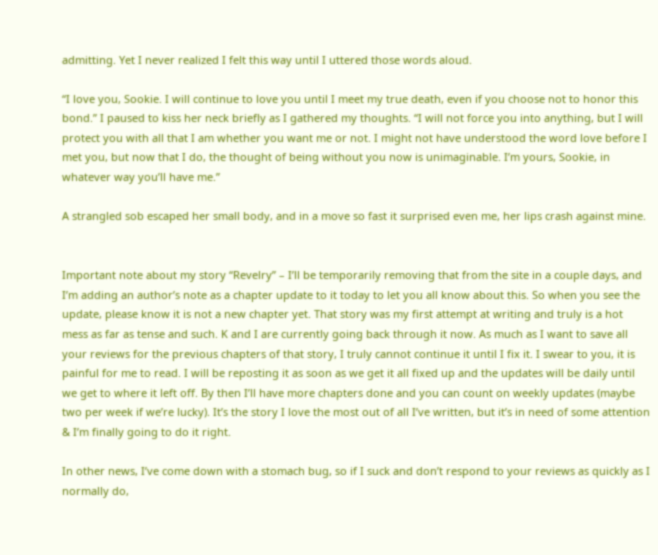admitting. Yet I never realized I felt this way until I uttered those words aloud.

“I love you, Sookie. I will continue to love you until I meet my true death, even if you choose not to honor this bond.” I paused to kiss her neck briefly as I gathered my thoughts. “I will not force you into anything, but I will protect you with all that I am whether you want me or not. I might not have understood the word love before I met you, but now that I do, the thought of being without you now is unimaginable. I’m yours, Sookie, in whatever way you’ll have me.”

A strangled sob escaped her small body, and in a move so fast it surprised even me, her lips crash against mine.


Important note about my story “Revelry” – I’ll be temporarily removing that from the site in a couple days, and I’m adding an author’s note as a chapter update to it today to let you all know about this. So when you see the update, please know it is not a new chapter yet. That story was my first attempt at writing and truly is a hot mess as far as tense and such. K and I are currently going back through it now. As much as I want to save all your reviews for the previous chapters of that story, I truly cannot continue it until I fix it. I swear to you, it is painful for me to read. I will be reposting it as soon as we get it all fixed up and the updates will be daily until we get to where it left off. By then I’ll have more chapters done and you can count on weekly updates (maybe two per week if we’re lucky). It’s the story I love the most out of all I’ve written, but it’s in need of some attention & I’m finally going to do it right.

In other news, I’ve come down with a stomach bug, so if I suck and don’t respond to your reviews as quickly as I normally do,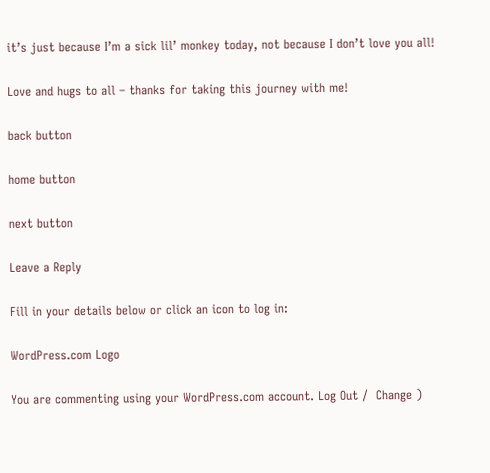it’s just because I’m a sick lil’ monkey today, not because I don’t love you all!

Love and hugs to all – thanks for taking this journey with me!

back button

home button

next button

Leave a Reply

Fill in your details below or click an icon to log in:

WordPress.com Logo

You are commenting using your WordPress.com account. Log Out /  Change )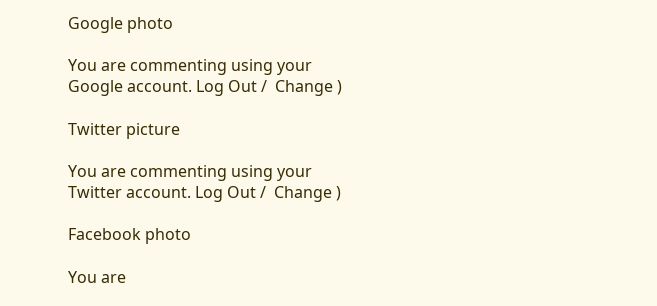Google photo

You are commenting using your Google account. Log Out /  Change )

Twitter picture

You are commenting using your Twitter account. Log Out /  Change )

Facebook photo

You are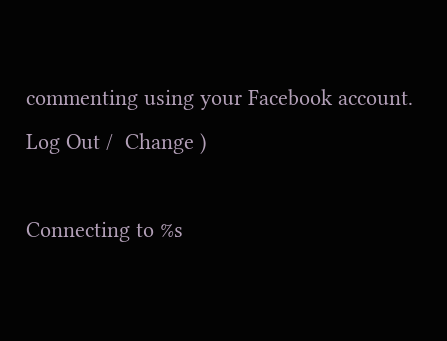commenting using your Facebook account. Log Out /  Change )

Connecting to %s